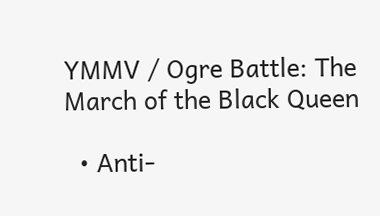YMMV / Ogre Battle: The March of the Black Queen

  • Anti-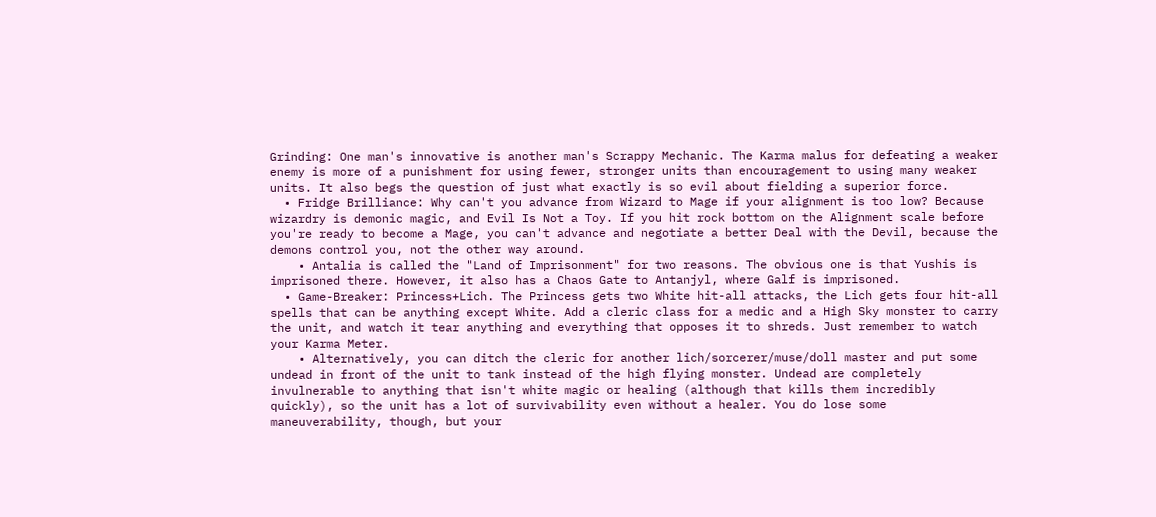Grinding: One man's innovative is another man's Scrappy Mechanic. The Karma malus for defeating a weaker enemy is more of a punishment for using fewer, stronger units than encouragement to using many weaker units. It also begs the question of just what exactly is so evil about fielding a superior force.
  • Fridge Brilliance: Why can't you advance from Wizard to Mage if your alignment is too low? Because wizardry is demonic magic, and Evil Is Not a Toy. If you hit rock bottom on the Alignment scale before you're ready to become a Mage, you can't advance and negotiate a better Deal with the Devil, because the demons control you, not the other way around.
    • Antalia is called the "Land of Imprisonment" for two reasons. The obvious one is that Yushis is imprisoned there. However, it also has a Chaos Gate to Antanjyl, where Galf is imprisoned.
  • Game-Breaker: Princess+Lich. The Princess gets two White hit-all attacks, the Lich gets four hit-all spells that can be anything except White. Add a cleric class for a medic and a High Sky monster to carry the unit, and watch it tear anything and everything that opposes it to shreds. Just remember to watch your Karma Meter.
    • Alternatively, you can ditch the cleric for another lich/sorcerer/muse/doll master and put some undead in front of the unit to tank instead of the high flying monster. Undead are completely invulnerable to anything that isn't white magic or healing (although that kills them incredibly quickly), so the unit has a lot of survivability even without a healer. You do lose some maneuverability, though, but your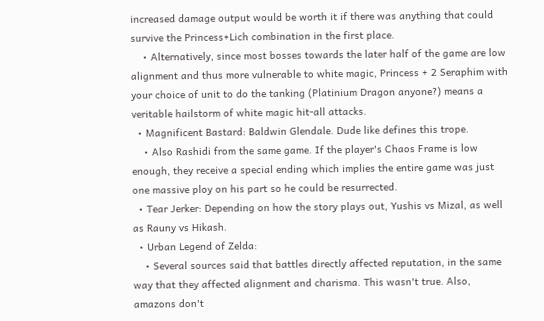increased damage output would be worth it if there was anything that could survive the Princess+Lich combination in the first place.
    • Alternatively, since most bosses towards the later half of the game are low alignment and thus more vulnerable to white magic, Princess + 2 Seraphim with your choice of unit to do the tanking (Platinium Dragon anyone?) means a veritable hailstorm of white magic hit-all attacks.
  • Magnificent Bastard: Baldwin Glendale. Dude like defines this trope.
    • Also Rashidi from the same game. If the player's Chaos Frame is low enough, they receive a special ending which implies the entire game was just one massive ploy on his part so he could be resurrected.
  • Tear Jerker: Depending on how the story plays out, Yushis vs Mizal, as well as Rauny vs Hikash.
  • Urban Legend of Zelda:
    • Several sources said that battles directly affected reputation, in the same way that they affected alignment and charisma. This wasn't true. Also, amazons don't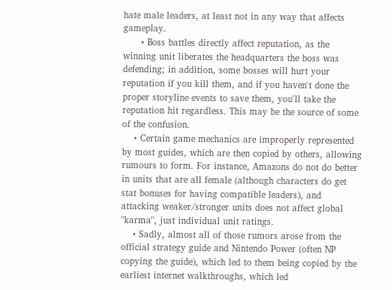hate male leaders, at least not in any way that affects gameplay.
      • Boss battles directly affect reputation, as the winning unit liberates the headquarters the boss was defending; in addition, some bosses will hurt your reputation if you kill them, and if you haven't done the proper storyline events to save them, you'll take the reputation hit regardless. This may be the source of some of the confusion.
    • Certain game mechanics are improperly represented by most guides, which are then copied by others, allowing rumours to form. For instance, Amazons do not do better in units that are all female (although characters do get stat bonuses for having compatible leaders), and attacking weaker/stronger units does not affect global "karma", just individual unit ratings.
    • Sadly, almost all of those rumors arose from the official strategy guide and Nintendo Power (often NP copying the guide), which led to them being copied by the earliest internet walkthroughs, which led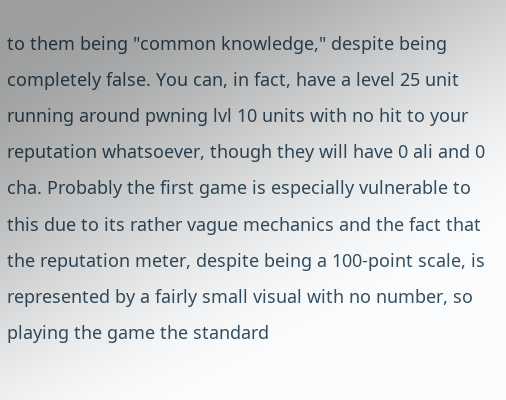to them being "common knowledge," despite being completely false. You can, in fact, have a level 25 unit running around pwning lvl 10 units with no hit to your reputation whatsoever, though they will have 0 ali and 0 cha. Probably the first game is especially vulnerable to this due to its rather vague mechanics and the fact that the reputation meter, despite being a 100-point scale, is represented by a fairly small visual with no number, so playing the game the standard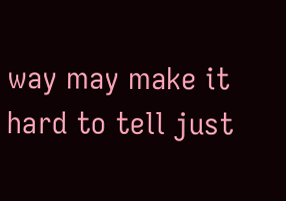way may make it hard to tell just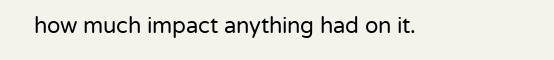how much impact anything had on it.